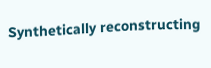Synthetically reconstructing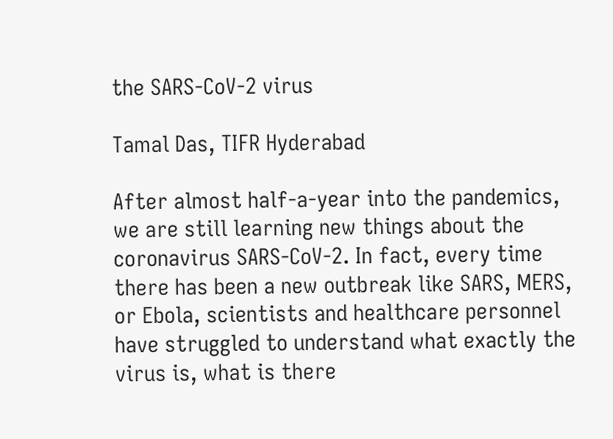the SARS-CoV-2 virus

Tamal Das, TIFR Hyderabad

After almost half-a-year into the pandemics, we are still learning new things about the coronavirus SARS-CoV-2. In fact, every time there has been a new outbreak like SARS, MERS, or Ebola, scientists and healthcare personnel have struggled to understand what exactly the virus is, what is there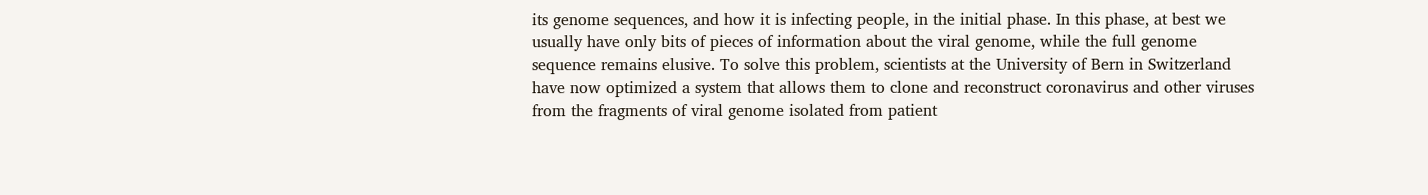its genome sequences, and how it is infecting people, in the initial phase. In this phase, at best we usually have only bits of pieces of information about the viral genome, while the full genome sequence remains elusive. To solve this problem, scientists at the University of Bern in Switzerland have now optimized a system that allows them to clone and reconstruct coronavirus and other viruses from the fragments of viral genome isolated from patient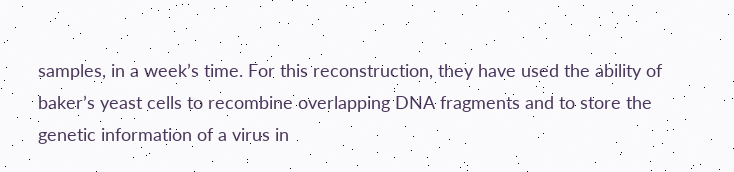samples, in a week’s time. For this reconstruction, they have used the ability of baker’s yeast cells to recombine overlapping DNA fragments and to store the genetic information of a virus in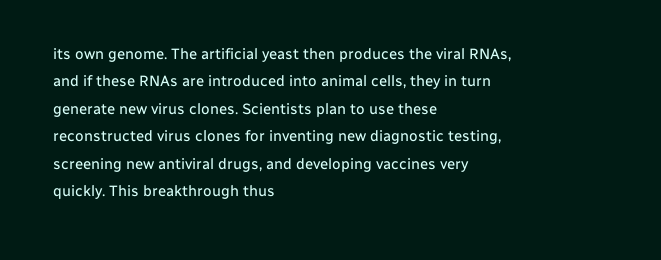its own genome. The artificial yeast then produces the viral RNAs, and if these RNAs are introduced into animal cells, they in turn generate new virus clones. Scientists plan to use these reconstructed virus clones for inventing new diagnostic testing, screening new antiviral drugs, and developing vaccines very quickly. This breakthrough thus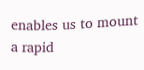enables us to mount a rapid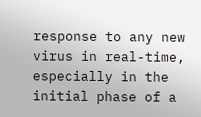response to any new virus in real-time, especially in the initial phase of a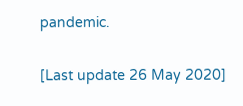pandemic.

[Last update 26 May 2020]